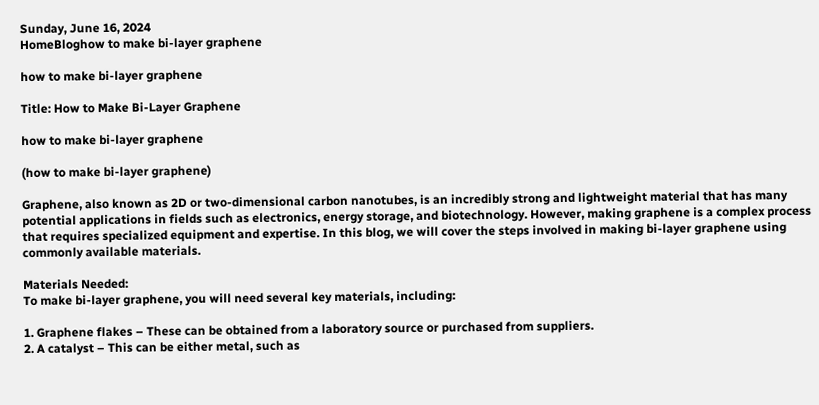Sunday, June 16, 2024
HomeBloghow to make bi-layer graphene

how to make bi-layer graphene

Title: How to Make Bi-Layer Graphene

how to make bi-layer graphene

(how to make bi-layer graphene)

Graphene, also known as 2D or two-dimensional carbon nanotubes, is an incredibly strong and lightweight material that has many potential applications in fields such as electronics, energy storage, and biotechnology. However, making graphene is a complex process that requires specialized equipment and expertise. In this blog, we will cover the steps involved in making bi-layer graphene using commonly available materials.

Materials Needed:
To make bi-layer graphene, you will need several key materials, including:

1. Graphene flakes – These can be obtained from a laboratory source or purchased from suppliers.
2. A catalyst – This can be either metal, such as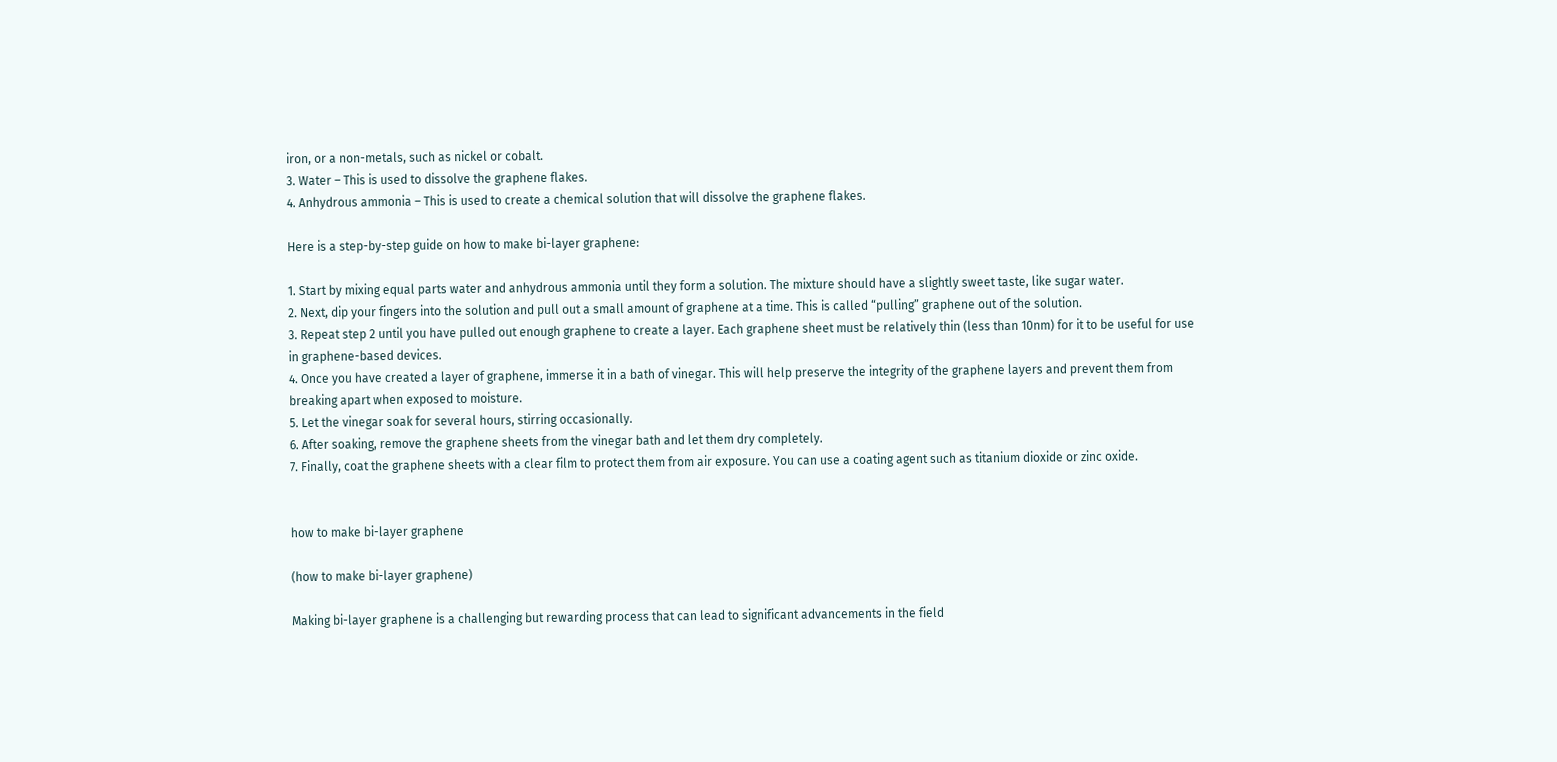iron, or a non-metals, such as nickel or cobalt.
3. Water – This is used to dissolve the graphene flakes.
4. Anhydrous ammonia – This is used to create a chemical solution that will dissolve the graphene flakes.

Here is a step-by-step guide on how to make bi-layer graphene:

1. Start by mixing equal parts water and anhydrous ammonia until they form a solution. The mixture should have a slightly sweet taste, like sugar water.
2. Next, dip your fingers into the solution and pull out a small amount of graphene at a time. This is called “pulling” graphene out of the solution.
3. Repeat step 2 until you have pulled out enough graphene to create a layer. Each graphene sheet must be relatively thin (less than 10nm) for it to be useful for use in graphene-based devices.
4. Once you have created a layer of graphene, immerse it in a bath of vinegar. This will help preserve the integrity of the graphene layers and prevent them from breaking apart when exposed to moisture.
5. Let the vinegar soak for several hours, stirring occasionally.
6. After soaking, remove the graphene sheets from the vinegar bath and let them dry completely.
7. Finally, coat the graphene sheets with a clear film to protect them from air exposure. You can use a coating agent such as titanium dioxide or zinc oxide.


how to make bi-layer graphene

(how to make bi-layer graphene)

Making bi-layer graphene is a challenging but rewarding process that can lead to significant advancements in the field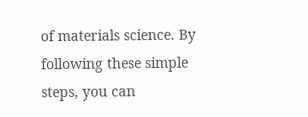of materials science. By following these simple steps, you can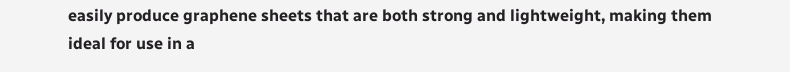easily produce graphene sheets that are both strong and lightweight, making them ideal for use in a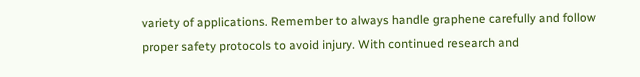variety of applications. Remember to always handle graphene carefully and follow proper safety protocols to avoid injury. With continued research and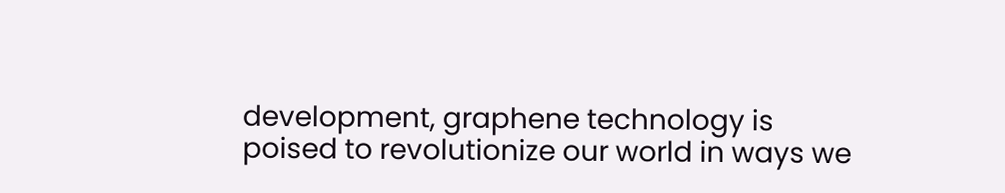development, graphene technology is poised to revolutionize our world in ways we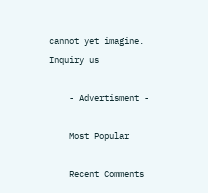cannot yet imagine.
Inquiry us

    - Advertisment -

    Most Popular

    Recent Comments